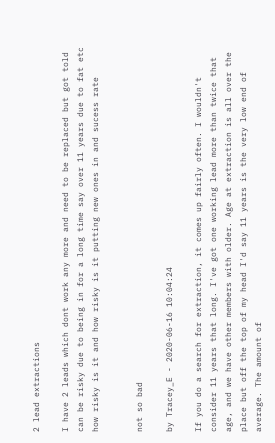2 lead extractions

I have 2 leads which dont work any more and need to be replaced but got told can be risky due to being in for a long time say over 11 years due to fat etc how risky is it and how risky is it putting new ones in and sucess rate


not so bad

by Tracey_E - 2020-06-16 10:04:24

If you do a search for extraction, it comes up fairly often. I wouldn't consider 11 years that long. I've got one working lead more than twice that age, and we have other members with older. Age at extraction is all over the place but off the top of my head I'd say 11 years is the very low end of average. The amount of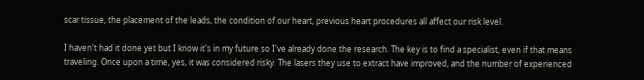scar tissue, the placement of the leads, the condition of our heart, previous heart procedures all affect our risk level.

I haven't had it done yet but I know it's in my future so I've already done the research. The key is to find a specialist, even if that means traveling. Once upon a time, yes, it was considered risky. The lasers they use to extract have improved, and the number of experienced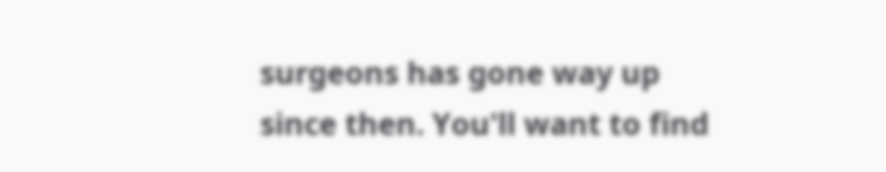surgeons has gone way up since then. You'll want to find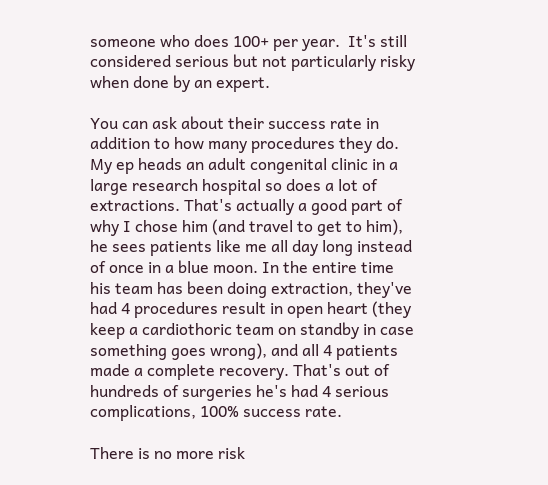someone who does 100+ per year.  It's still considered serious but not particularly risky  when done by an expert.

You can ask about their success rate in addition to how many procedures they do. My ep heads an adult congenital clinic in a large research hospital so does a lot of extractions. That's actually a good part of why I chose him (and travel to get to him), he sees patients like me all day long instead of once in a blue moon. In the entire time his team has been doing extraction, they've had 4 procedures result in open heart (they keep a cardiothoric team on standby in case something goes wrong), and all 4 patients made a complete recovery. That's out of hundreds of surgeries he's had 4 serious complications, 100% success rate.

There is no more risk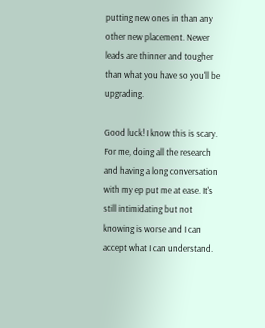putting new ones in than any other new placement. Newer leads are thinner and tougher than what you have so you'll be upgrading.

Good luck! I know this is scary. For me, doing all the research and having a long conversation with my ep put me at ease. It's still intimidating but not knowing is worse and I can accept what I can understand.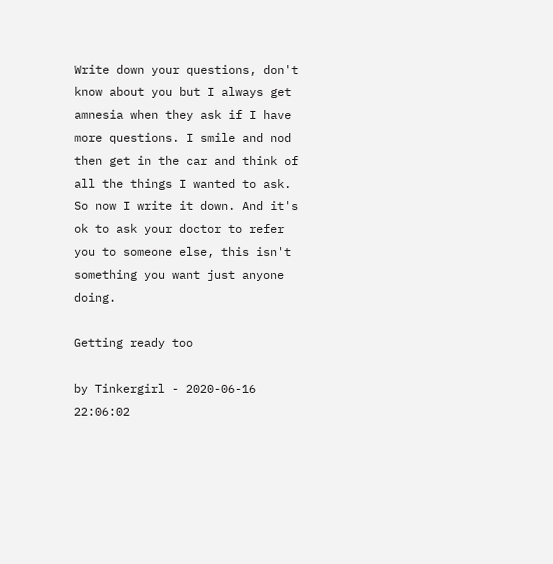Write down your questions, don't know about you but I always get amnesia when they ask if I have more questions. I smile and nod then get in the car and think of all the things I wanted to ask. So now I write it down. And it's ok to ask your doctor to refer you to someone else, this isn't something you want just anyone doing.

Getting ready too

by Tinkergirl - 2020-06-16 22:06:02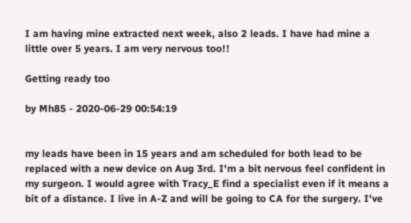I am having mine extracted next week, also 2 leads. I have had mine a little over 5 years. I am very nervous too!!

Getting ready too

by Mh85 - 2020-06-29 00:54:19


my leads have been in 15 years and am scheduled for both lead to be replaced with a new device on Aug 3rd. I'm a bit nervous feel confident in my surgeon. I would agree with Tracy_E find a specialist even if it means a bit of a distance. I live in A-Z and will be going to CA for the surgery. I've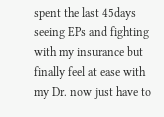spent the last 45days seeing EPs and fighting with my insurance but finally feel at ease with my Dr. now just have to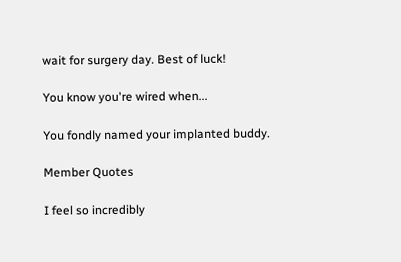wait for surgery day. Best of luck!

You know you're wired when...

You fondly named your implanted buddy.

Member Quotes

I feel so incredibly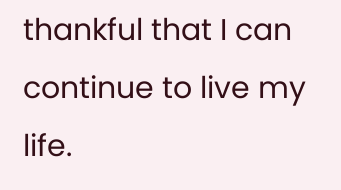thankful that I can continue to live my life.